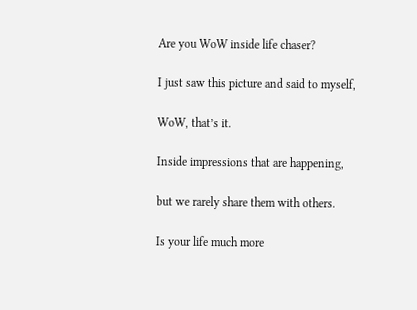Are you WoW inside life chaser?

I just saw this picture and said to myself,

WoW, that’s it.

Inside impressions that are happening,

but we rarely share them with others.

Is your life much more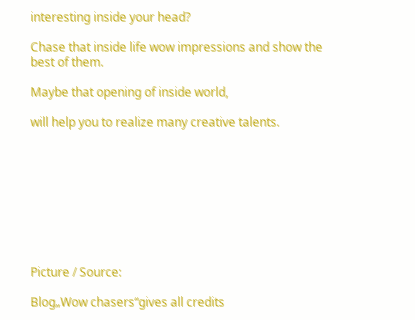interesting inside your head?

Chase that inside life wow impressions and show the best of them.

Maybe that opening of inside world,

will help you to realize many creative talents.









Picture / Source:

Blog„Wow chasers“gives all credits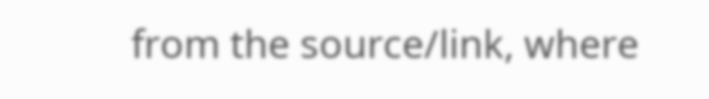from the source/link, where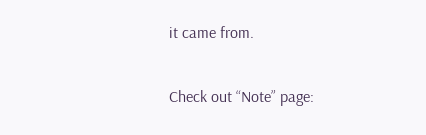it came from.

Check out “Note” page: